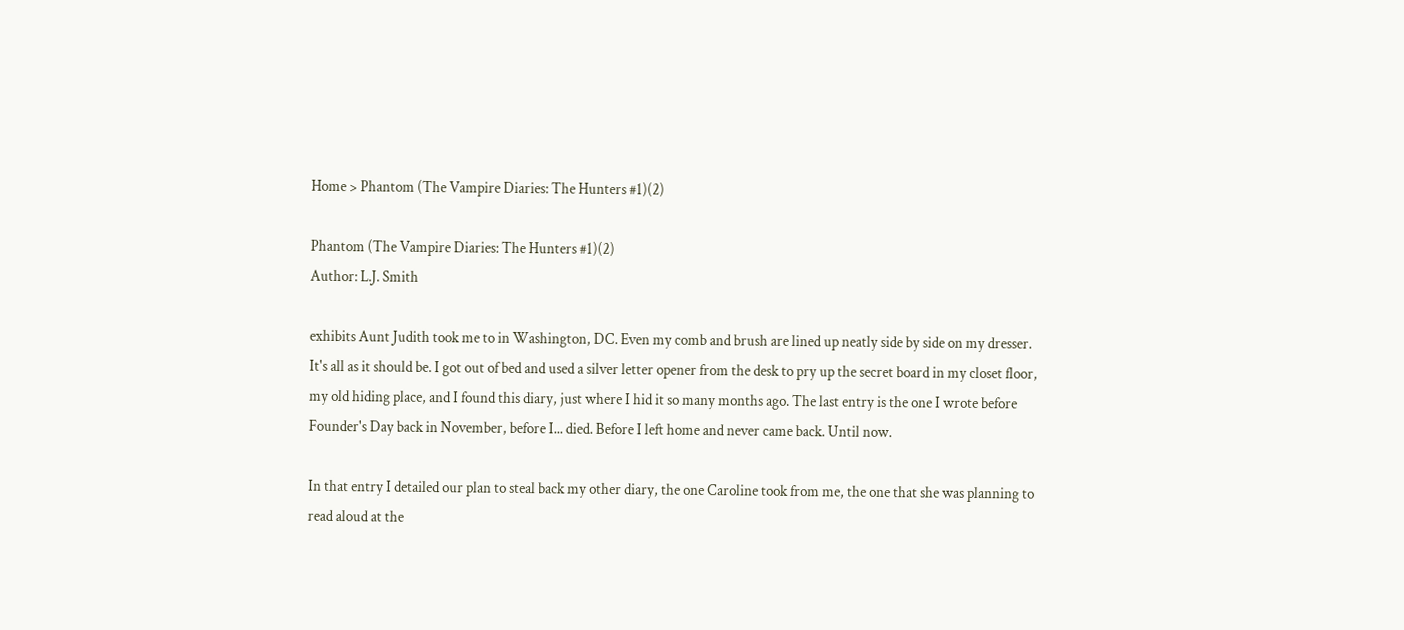Home > Phantom (The Vampire Diaries: The Hunters #1)(2)

Phantom (The Vampire Diaries: The Hunters #1)(2)
Author: L.J. Smith

exhibits Aunt Judith took me to in Washington, DC. Even my comb and brush are lined up neatly side by side on my dresser. It's all as it should be. I got out of bed and used a silver letter opener from the desk to pry up the secret board in my closet floor, my old hiding place, and I found this diary, just where I hid it so many months ago. The last entry is the one I wrote before Founder's Day back in November, before I... died. Before I left home and never came back. Until now.

In that entry I detailed our plan to steal back my other diary, the one Caroline took from me, the one that she was planning to read aloud at the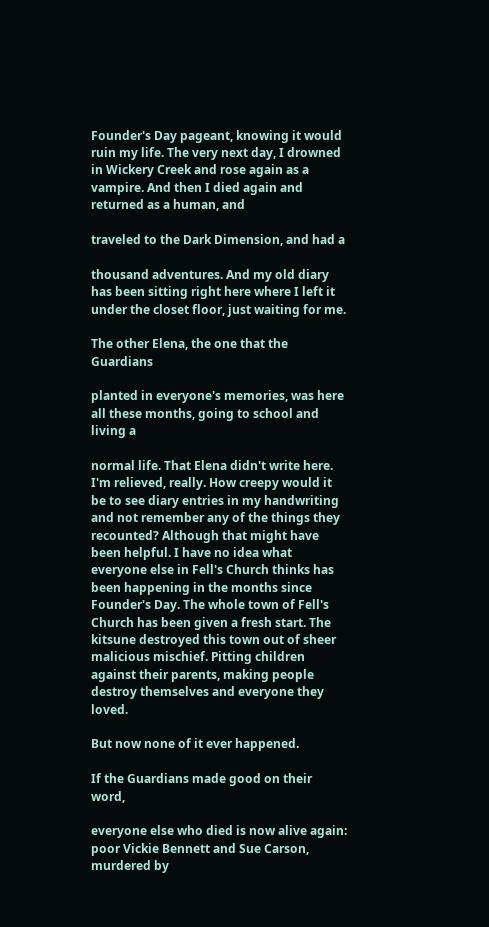Founder's Day pageant, knowing it would ruin my life. The very next day, I drowned in Wickery Creek and rose again as a vampire. And then I died again and returned as a human, and

traveled to the Dark Dimension, and had a

thousand adventures. And my old diary has been sitting right here where I left it under the closet floor, just waiting for me.

The other Elena, the one that the Guardians

planted in everyone's memories, was here all these months, going to school and living a

normal life. That Elena didn't write here. I'm relieved, really. How creepy would it be to see diary entries in my handwriting and not remember any of the things they recounted? Although that might have been helpful. I have no idea what everyone else in Fell's Church thinks has been happening in the months since Founder's Day. The whole town of Fell's Church has been given a fresh start. The kitsune destroyed this town out of sheer malicious mischief. Pitting children against their parents, making people destroy themselves and everyone they loved.

But now none of it ever happened.

If the Guardians made good on their word,

everyone else who died is now alive again: poor Vickie Bennett and Sue Carson, murdered by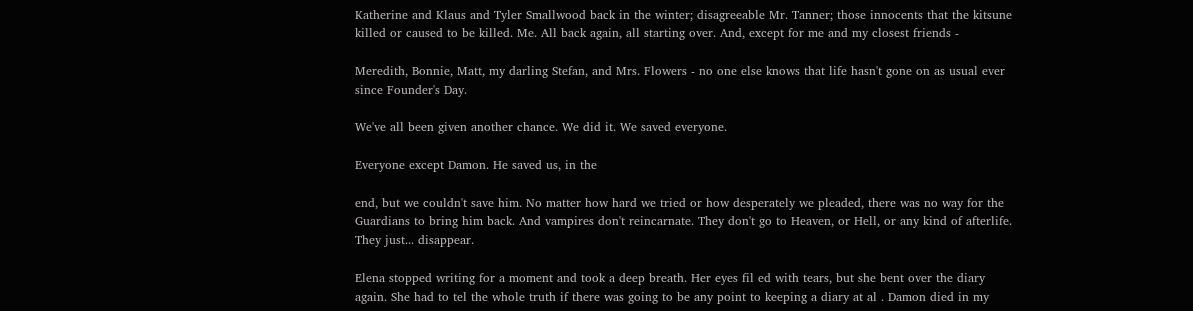Katherine and Klaus and Tyler Smallwood back in the winter; disagreeable Mr. Tanner; those innocents that the kitsune killed or caused to be killed. Me. All back again, all starting over. And, except for me and my closest friends -

Meredith, Bonnie, Matt, my darling Stefan, and Mrs. Flowers - no one else knows that life hasn't gone on as usual ever since Founder's Day.

We've all been given another chance. We did it. We saved everyone.

Everyone except Damon. He saved us, in the

end, but we couldn't save him. No matter how hard we tried or how desperately we pleaded, there was no way for the Guardians to bring him back. And vampires don't reincarnate. They don't go to Heaven, or Hell, or any kind of afterlife. They just... disappear.

Elena stopped writing for a moment and took a deep breath. Her eyes fil ed with tears, but she bent over the diary again. She had to tel the whole truth if there was going to be any point to keeping a diary at al . Damon died in my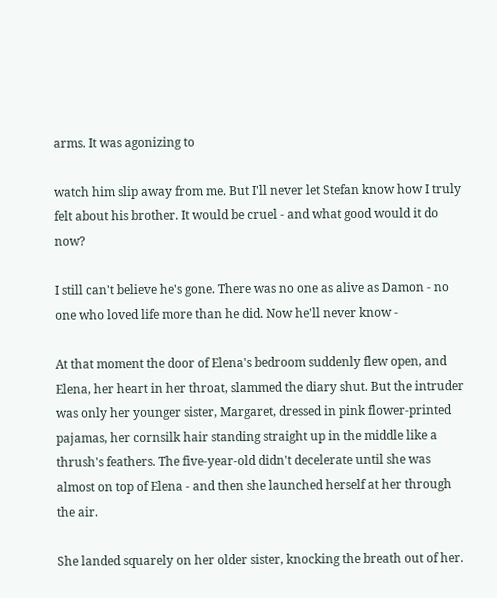arms. It was agonizing to

watch him slip away from me. But I'll never let Stefan know how I truly felt about his brother. It would be cruel - and what good would it do now?

I still can't believe he's gone. There was no one as alive as Damon - no one who loved life more than he did. Now he'll never know -

At that moment the door of Elena's bedroom suddenly flew open, and Elena, her heart in her throat, slammed the diary shut. But the intruder was only her younger sister, Margaret, dressed in pink flower-printed pajamas, her cornsilk hair standing straight up in the middle like a thrush's feathers. The five-year-old didn't decelerate until she was almost on top of Elena - and then she launched herself at her through the air.

She landed squarely on her older sister, knocking the breath out of her.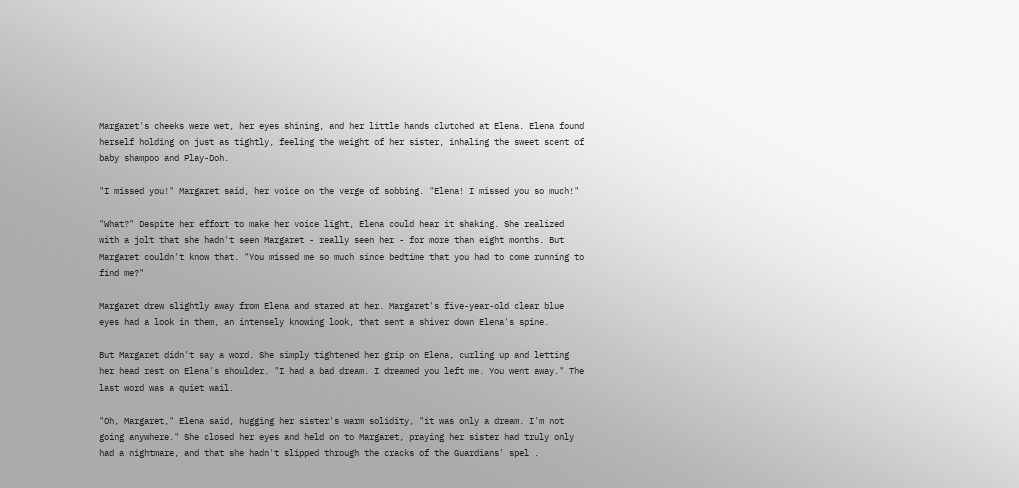Margaret's cheeks were wet, her eyes shining, and her little hands clutched at Elena. Elena found herself holding on just as tightly, feeling the weight of her sister, inhaling the sweet scent of baby shampoo and Play-Doh.

"I missed you!" Margaret said, her voice on the verge of sobbing. "Elena! I missed you so much!"

"What?" Despite her effort to make her voice light, Elena could hear it shaking. She realized with a jolt that she hadn't seen Margaret - really seen her - for more than eight months. But Margaret couldn't know that. "You missed me so much since bedtime that you had to come running to find me?"

Margaret drew slightly away from Elena and stared at her. Margaret's five-year-old clear blue eyes had a look in them, an intensely knowing look, that sent a shiver down Elena's spine.

But Margaret didn't say a word. She simply tightened her grip on Elena, curling up and letting her head rest on Elena's shoulder. "I had a bad dream. I dreamed you left me. You went away." The last word was a quiet wail.

"Oh, Margaret," Elena said, hugging her sister's warm solidity, "it was only a dream. I'm not going anywhere." She closed her eyes and held on to Margaret, praying her sister had truly only had a nightmare, and that she hadn't slipped through the cracks of the Guardians' spel .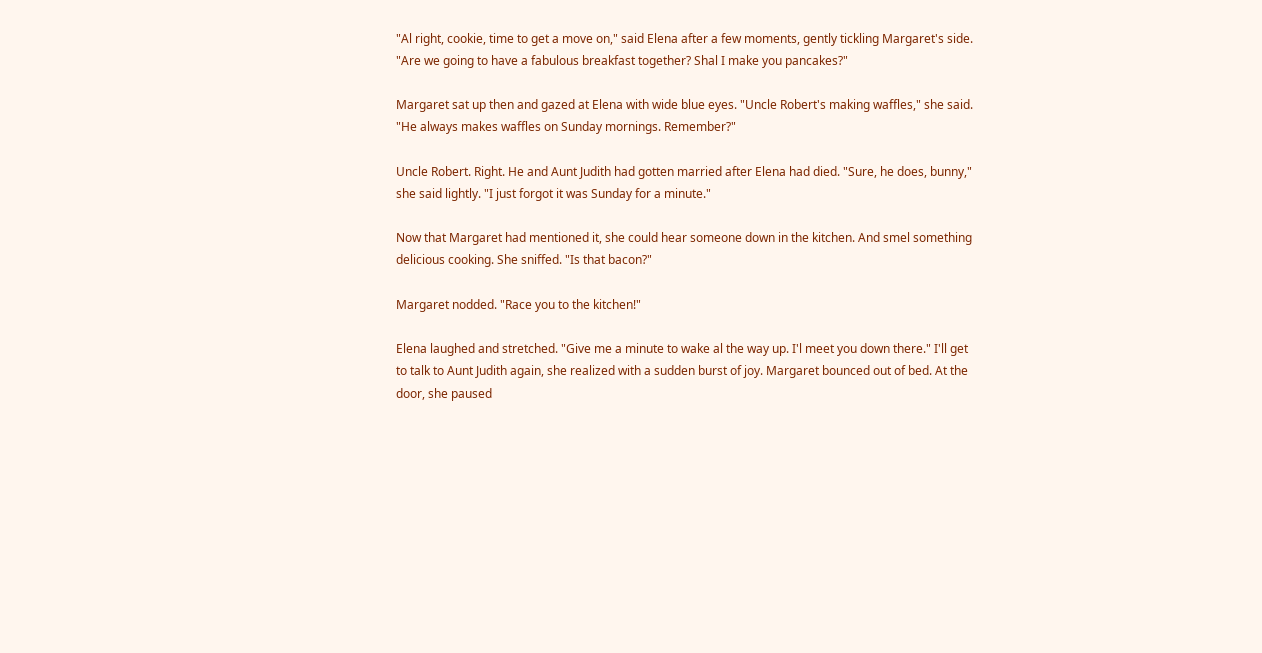"Al right, cookie, time to get a move on," said Elena after a few moments, gently tickling Margaret's side. "Are we going to have a fabulous breakfast together? Shal I make you pancakes?"

Margaret sat up then and gazed at Elena with wide blue eyes. "Uncle Robert's making waffles," she said. "He always makes waffles on Sunday mornings. Remember?"

Uncle Robert. Right. He and Aunt Judith had gotten married after Elena had died. "Sure, he does, bunny," she said lightly. "I just forgot it was Sunday for a minute."

Now that Margaret had mentioned it, she could hear someone down in the kitchen. And smel something delicious cooking. She sniffed. "Is that bacon?"

Margaret nodded. "Race you to the kitchen!"

Elena laughed and stretched. "Give me a minute to wake al the way up. I'l meet you down there." I'll get to talk to Aunt Judith again, she realized with a sudden burst of joy. Margaret bounced out of bed. At the door, she paused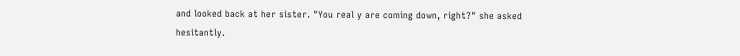and looked back at her sister. "You real y are coming down, right?" she asked hesitantly.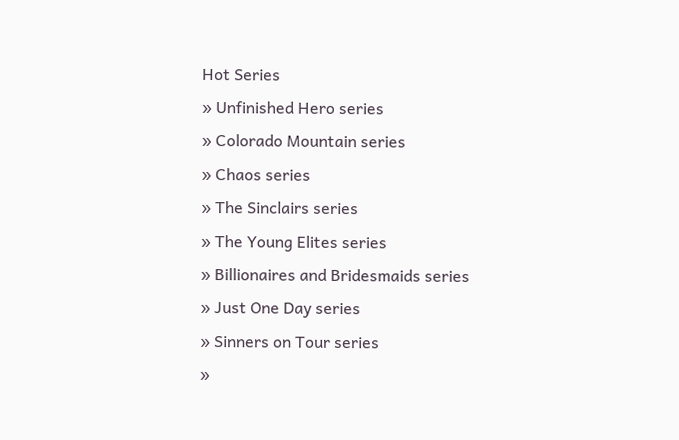Hot Series
» Unfinished Hero series
» Colorado Mountain series
» Chaos series
» The Sinclairs series
» The Young Elites series
» Billionaires and Bridesmaids series
» Just One Day series
» Sinners on Tour series
»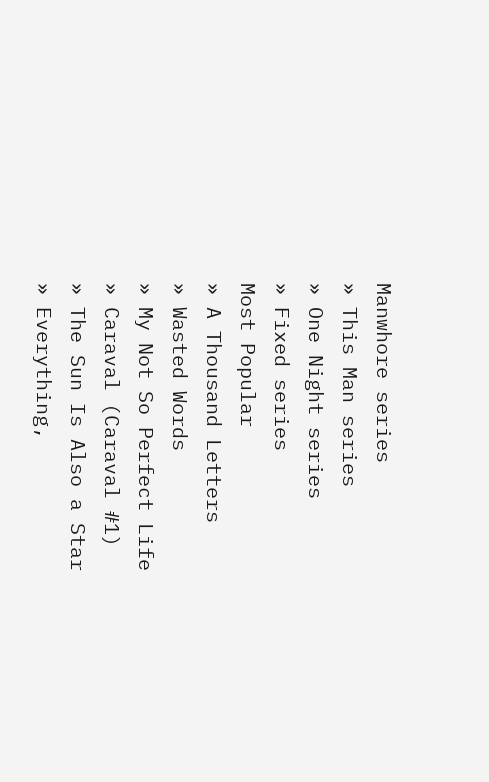Manwhore series
» This Man series
» One Night series
» Fixed series
Most Popular
» A Thousand Letters
» Wasted Words
» My Not So Perfect Life
» Caraval (Caraval #1)
» The Sun Is Also a Star
» Everything,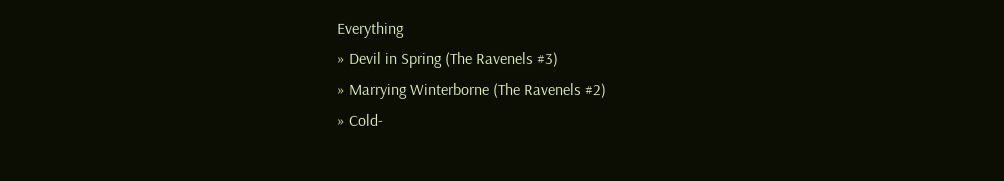Everything
» Devil in Spring (The Ravenels #3)
» Marrying Winterborne (The Ravenels #2)
» Cold-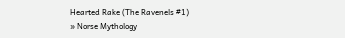Hearted Rake (The Ravenels #1)
» Norse Mythology